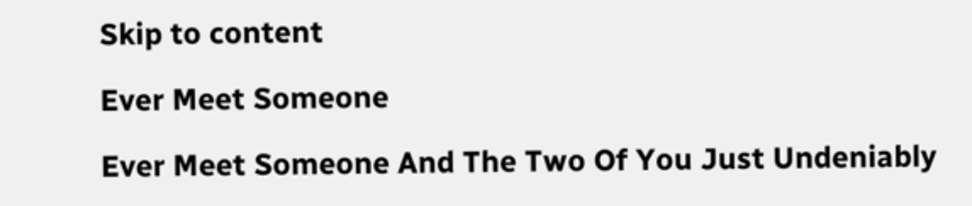Skip to content

Ever Meet Someone

Ever Meet Someone And The Two Of You Just Undeniably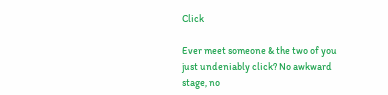Click

Ever meet someone & the two of you just undeniably click? No awkward stage, no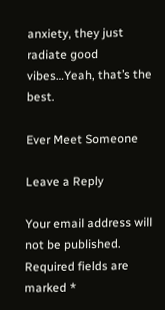anxiety, they just radiate good vibes…Yeah, that’s the best.

Ever Meet Someone

Leave a Reply

Your email address will not be published. Required fields are marked *